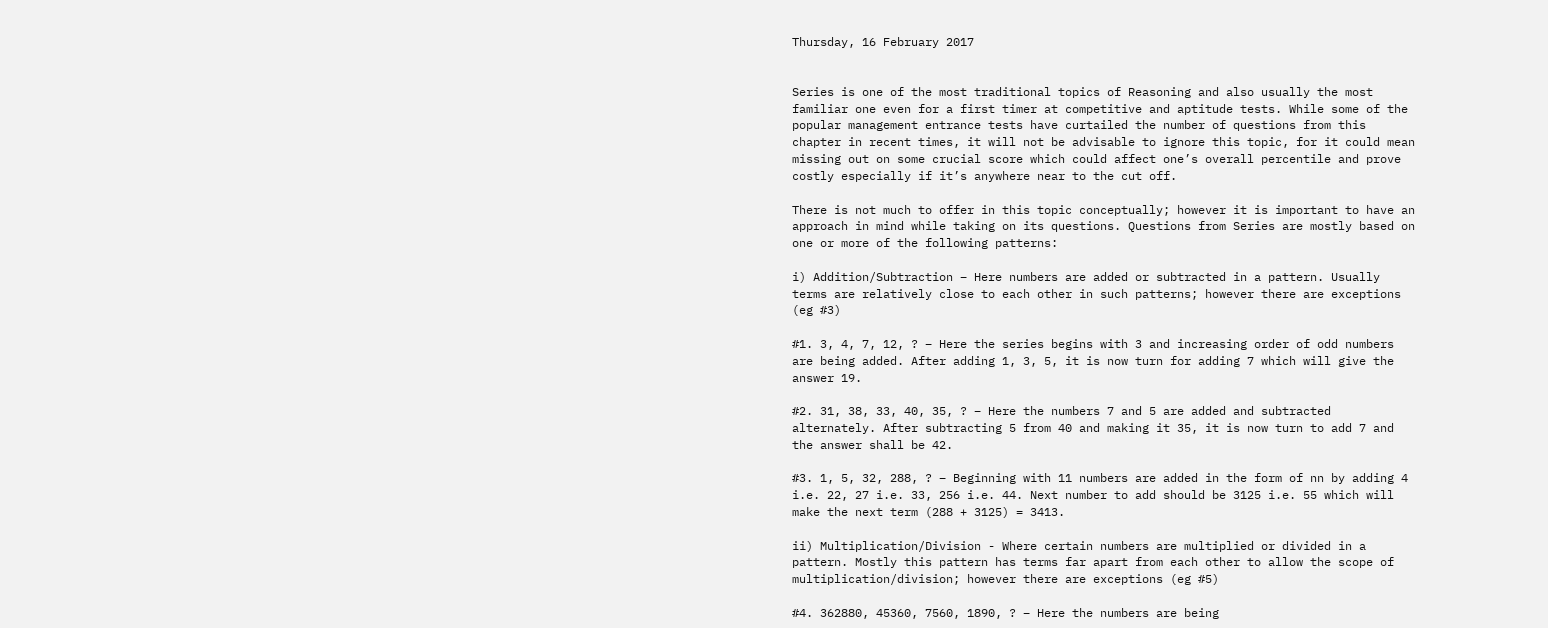Thursday, 16 February 2017


Series is one of the most traditional topics of Reasoning and also usually the most familiar one even for a first timer at competitive and aptitude tests. While some of the popular management entrance tests have curtailed the number of questions from this chapter in recent times, it will not be advisable to ignore this topic, for it could mean missing out on some crucial score which could affect one’s overall percentile and prove costly especially if it’s anywhere near to the cut off.

There is not much to offer in this topic conceptually; however it is important to have an approach in mind while taking on its questions. Questions from Series are mostly based on one or more of the following patterns:

i) Addition/Subtraction – Here numbers are added or subtracted in a pattern. Usually terms are relatively close to each other in such patterns; however there are exceptions (eg #3)

#1. 3, 4, 7, 12, ? – Here the series begins with 3 and increasing order of odd numbers are being added. After adding 1, 3, 5, it is now turn for adding 7 which will give the answer 19.

#2. 31, 38, 33, 40, 35, ? – Here the numbers 7 and 5 are added and subtracted alternately. After subtracting 5 from 40 and making it 35, it is now turn to add 7 and the answer shall be 42.

#3. 1, 5, 32, 288, ? – Beginning with 11 numbers are added in the form of nn by adding 4 i.e. 22, 27 i.e. 33, 256 i.e. 44. Next number to add should be 3125 i.e. 55 which will make the next term (288 + 3125) = 3413.

ii) Multiplication/Division - Where certain numbers are multiplied or divided in a pattern. Mostly this pattern has terms far apart from each other to allow the scope of multiplication/division; however there are exceptions (eg #5)

#4. 362880, 45360, 7560, 1890, ? – Here the numbers are being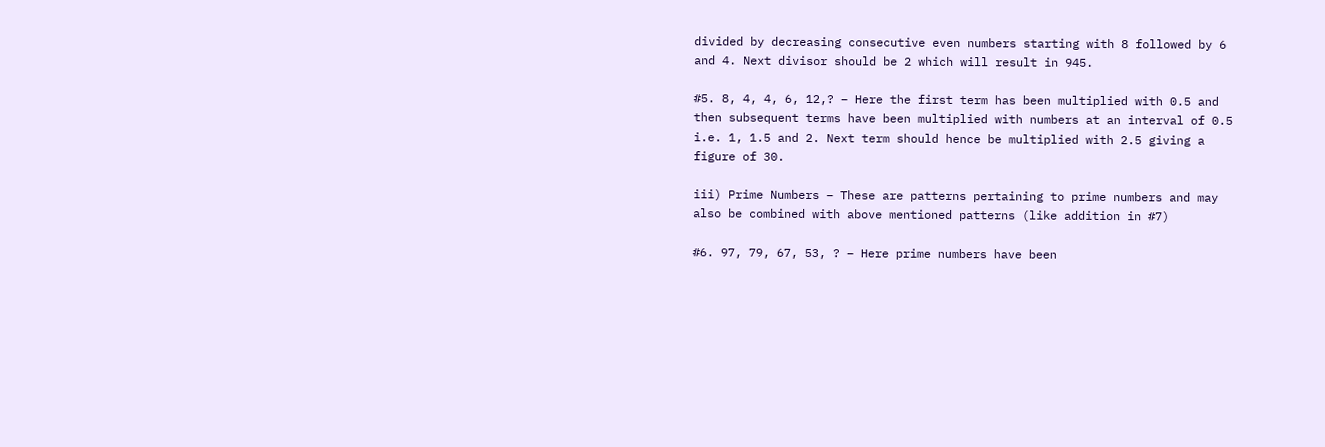divided by decreasing consecutive even numbers starting with 8 followed by 6 and 4. Next divisor should be 2 which will result in 945.

#5. 8, 4, 4, 6, 12,? – Here the first term has been multiplied with 0.5 and then subsequent terms have been multiplied with numbers at an interval of 0.5 i.e. 1, 1.5 and 2. Next term should hence be multiplied with 2.5 giving a figure of 30.

iii) Prime Numbers – These are patterns pertaining to prime numbers and may also be combined with above mentioned patterns (like addition in #7)

#6. 97, 79, 67, 53, ? – Here prime numbers have been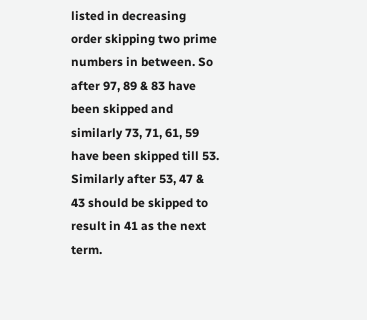listed in decreasing order skipping two prime numbers in between. So after 97, 89 & 83 have been skipped and similarly 73, 71, 61, 59 have been skipped till 53. Similarly after 53, 47 & 43 should be skipped to result in 41 as the next term.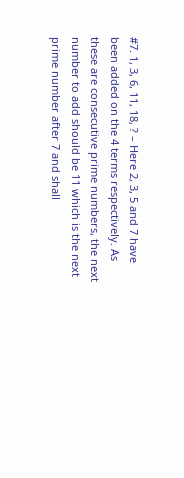#7. 1, 3, 6, 11, 18, ? – Here 2, 3, 5 and 7 have been added on the 4 terms respectively. As these are consecutive prime numbers, the next number to add should be 11 which is the next prime number after 7 and shall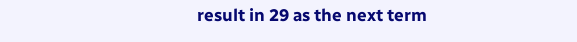result in 29 as the next term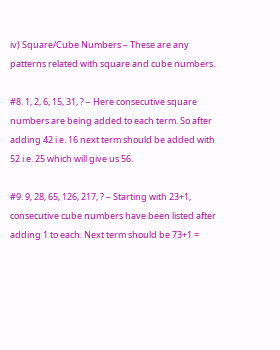iv) Square/Cube Numbers – These are any patterns related with square and cube numbers.

#8. 1, 2, 6, 15, 31, ? – Here consecutive square numbers are being added to each term. So after adding 42 i.e. 16 next term should be added with 52 i.e. 25 which will give us 56.

#9. 9, 28, 65, 126, 217, ? – Starting with 23+1, consecutive cube numbers have been listed after adding 1 to each. Next term should be 73+1 =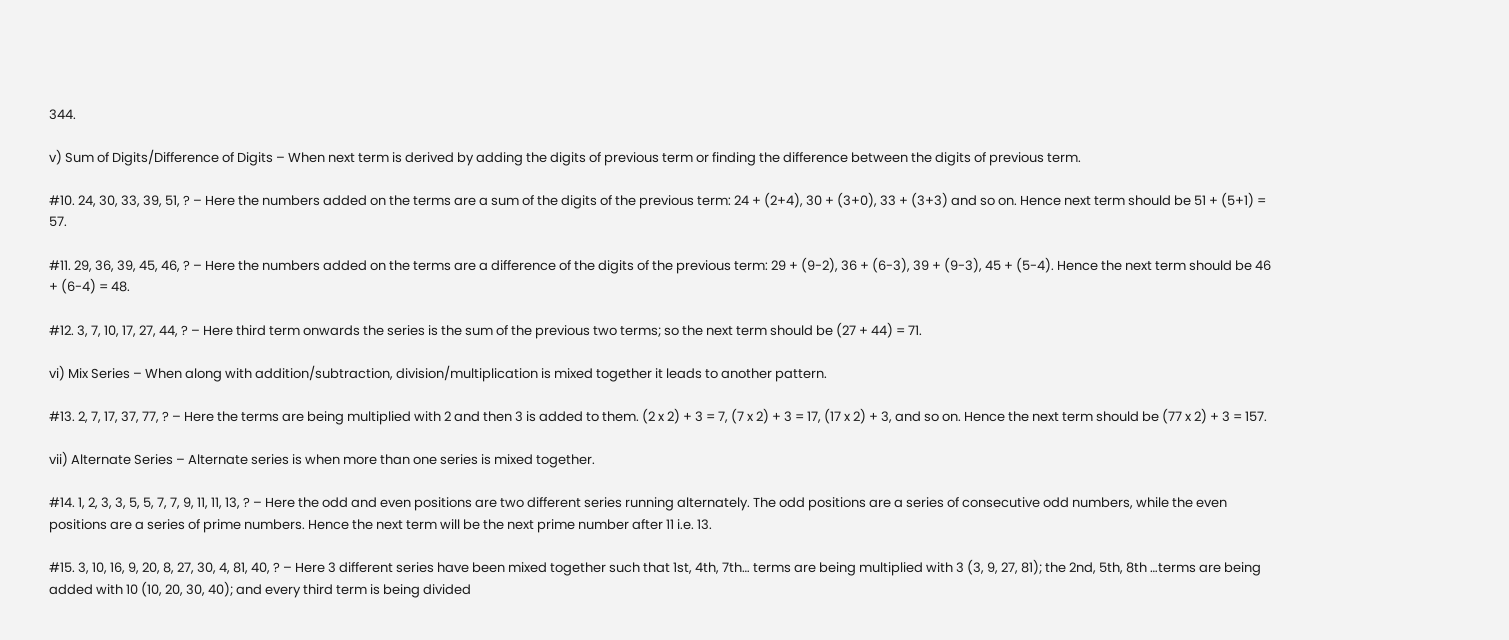344.

v) Sum of Digits/Difference of Digits – When next term is derived by adding the digits of previous term or finding the difference between the digits of previous term.

#10. 24, 30, 33, 39, 51, ? – Here the numbers added on the terms are a sum of the digits of the previous term: 24 + (2+4), 30 + (3+0), 33 + (3+3) and so on. Hence next term should be 51 + (5+1) = 57.

#11. 29, 36, 39, 45, 46, ? – Here the numbers added on the terms are a difference of the digits of the previous term: 29 + (9-2), 36 + (6-3), 39 + (9-3), 45 + (5-4). Hence the next term should be 46 + (6-4) = 48.

#12. 3, 7, 10, 17, 27, 44, ? – Here third term onwards the series is the sum of the previous two terms; so the next term should be (27 + 44) = 71.

vi) Mix Series – When along with addition/subtraction, division/multiplication is mixed together it leads to another pattern.

#13. 2, 7, 17, 37, 77, ? – Here the terms are being multiplied with 2 and then 3 is added to them. (2 x 2) + 3 = 7, (7 x 2) + 3 = 17, (17 x 2) + 3, and so on. Hence the next term should be (77 x 2) + 3 = 157.

vii) Alternate Series – Alternate series is when more than one series is mixed together.

#14. 1, 2, 3, 3, 5, 5, 7, 7, 9, 11, 11, 13, ? – Here the odd and even positions are two different series running alternately. The odd positions are a series of consecutive odd numbers, while the even positions are a series of prime numbers. Hence the next term will be the next prime number after 11 i.e. 13.

#15. 3, 10, 16, 9, 20, 8, 27, 30, 4, 81, 40, ? – Here 3 different series have been mixed together such that 1st, 4th, 7th… terms are being multiplied with 3 (3, 9, 27, 81); the 2nd, 5th, 8th …terms are being added with 10 (10, 20, 30, 40); and every third term is being divided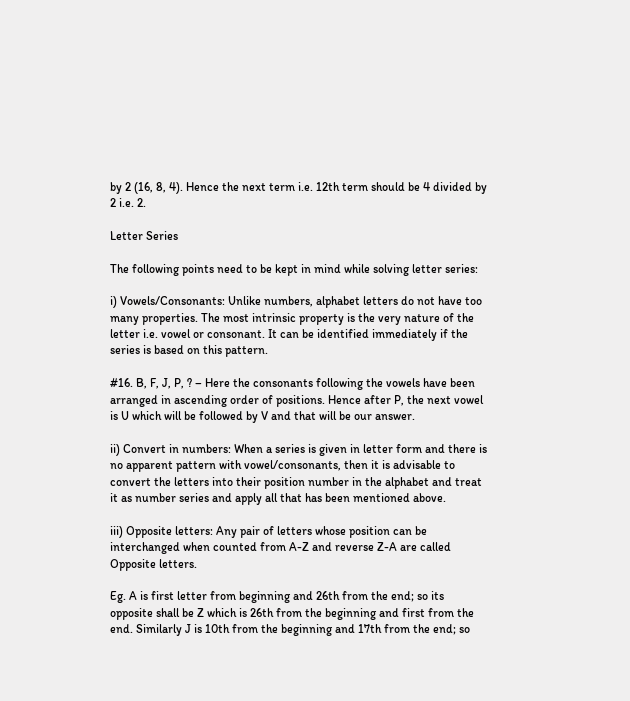by 2 (16, 8, 4). Hence the next term i.e. 12th term should be 4 divided by 2 i.e. 2.

Letter Series

The following points need to be kept in mind while solving letter series:

i) Vowels/Consonants: Unlike numbers, alphabet letters do not have too many properties. The most intrinsic property is the very nature of the letter i.e. vowel or consonant. It can be identified immediately if the series is based on this pattern.

#16. B, F, J, P, ? – Here the consonants following the vowels have been arranged in ascending order of positions. Hence after P, the next vowel is U which will be followed by V and that will be our answer.

ii) Convert in numbers: When a series is given in letter form and there is no apparent pattern with vowel/consonants, then it is advisable to convert the letters into their position number in the alphabet and treat it as number series and apply all that has been mentioned above.

iii) Opposite letters: Any pair of letters whose position can be interchanged when counted from A-Z and reverse Z-A are called Opposite letters.

Eg. A is first letter from beginning and 26th from the end; so its opposite shall be Z which is 26th from the beginning and first from the end. Similarly J is 10th from the beginning and 17th from the end; so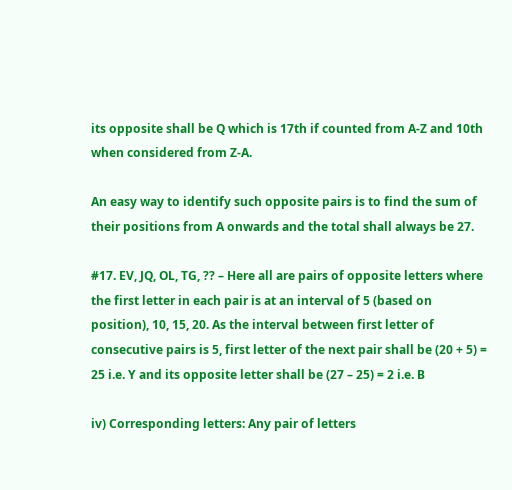its opposite shall be Q which is 17th if counted from A-Z and 10th when considered from Z-A.

An easy way to identify such opposite pairs is to find the sum of their positions from A onwards and the total shall always be 27.

#17. EV, JQ, OL, TG, ?? – Here all are pairs of opposite letters where the first letter in each pair is at an interval of 5 (based on position), 10, 15, 20. As the interval between first letter of consecutive pairs is 5, first letter of the next pair shall be (20 + 5) = 25 i.e. Y and its opposite letter shall be (27 – 25) = 2 i.e. B

iv) Corresponding letters: Any pair of letters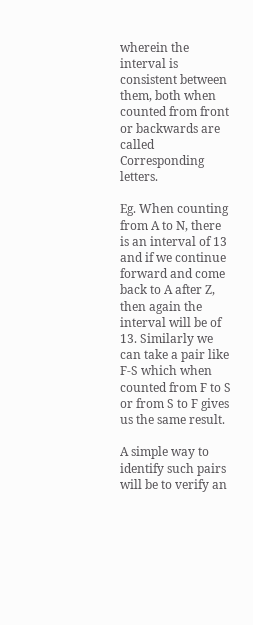wherein the interval is consistent between them, both when counted from front or backwards are called Corresponding letters.

Eg. When counting from A to N, there is an interval of 13 and if we continue forward and come back to A after Z, then again the interval will be of 13. Similarly we can take a pair like F-S which when counted from F to S or from S to F gives us the same result.

A simple way to identify such pairs will be to verify an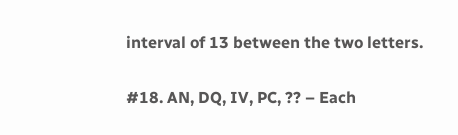interval of 13 between the two letters.

#18. AN, DQ, IV, PC, ?? – Each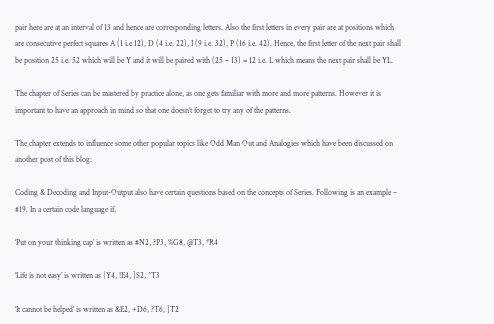pair here are at an interval of 13 and hence are corresponding letters. Also the first letters in every pair are at positions which are consecutive perfect squares A (1 i.e 12), D (4 i.e. 22), I (9 i.e. 32), P (16 i.e. 42). Hence, the first letter of the next pair shall be position 25 i.e. 52 which will be Y and it will be paired with (25 – 13) = 12 i.e. L which means the next pair shall be YL.

The chapter of Series can be mastered by practice alone, as one gets familiar with more and more patterns. However it is important to have an approach in mind so that one doesn’t forget to try any of the patterns.

The chapter extends to influence some other popular topics like Odd Man Out and Analogies which have been discussed on another post of this blog:

Coding & Decoding and Input-Output also have certain questions based on the concepts of Series. Following is an example –
#19. In a certain code language if,

‘Put on your thinking cap’ is written as #N2, ?P3, %G8, @T3, *R4

‘Life is not easy’ is written as {Y4, !E4, ]S2, ^T3

‘It cannot be helped’ is written as &E2, +D6, ?T6, ]T2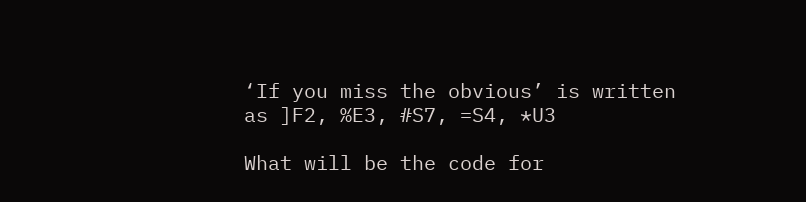‘If you miss the obvious’ is written as ]F2, %E3, #S7, =S4, *U3

What will be the code for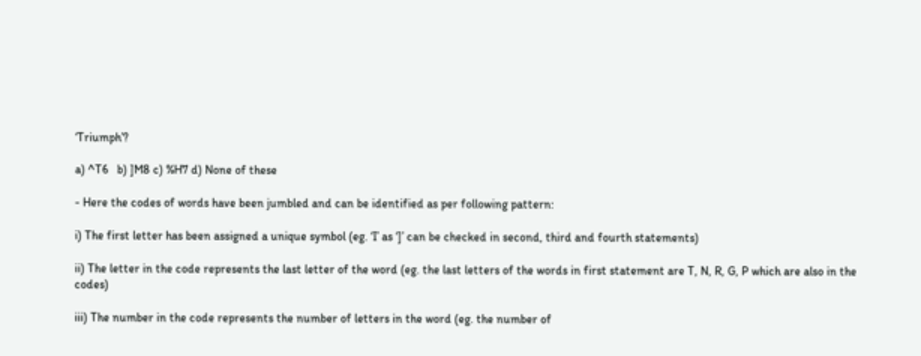‘Triumph’?

a) ^T6   b) ]M8 c) %H7 d) None of these

- Here the codes of words have been jumbled and can be identified as per following pattern:

i) The first letter has been assigned a unique symbol (eg. ‘I’ as ‘]’ can be checked in second, third and fourth statements)

ii) The letter in the code represents the last letter of the word (eg. the last letters of the words in first statement are T, N, R, G, P which are also in the codes)

iii) The number in the code represents the number of letters in the word (eg. the number of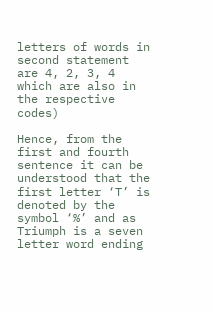letters of words in second statement are 4, 2, 3, 4 which are also in the respective codes)

Hence, from the first and fourth sentence it can be understood that the first letter ‘T’ is denoted by the symbol ‘%’ and as Triumph is a seven letter word ending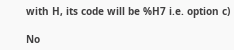with H, its code will be %H7 i.e. option c)

No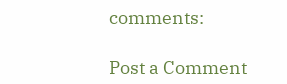comments:

Post a Comment